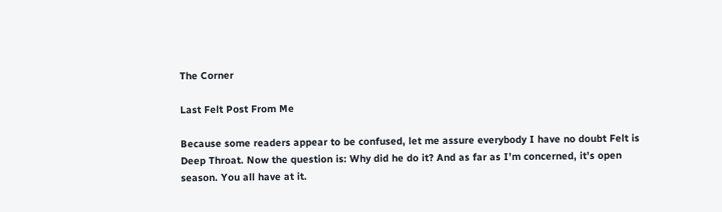The Corner

Last Felt Post From Me

Because some readers appear to be confused, let me assure everybody I have no doubt Felt is Deep Throat. Now the question is: Why did he do it? And as far as I’m concerned, it’s open season. You all have at it.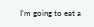I’m going to eat a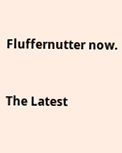Fluffernutter now.


The Latest